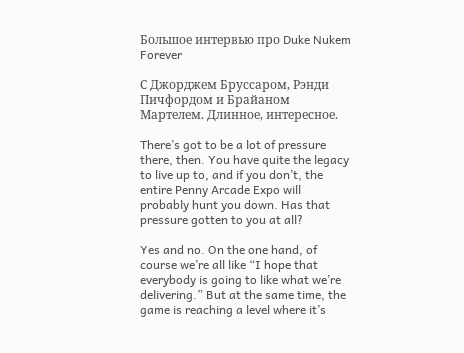Большое интервью про Duke Nukem Forever

С Джорджем Бруссаром, Рэнди Пичфордом и Брайаном Мартелем. Длинное, интересное.

There’s got to be a lot of pressure there, then. You have quite the legacy to live up to, and if you don’t, the entire Penny Arcade Expo will probably hunt you down. Has that pressure gotten to you at all?

Yes and no. On the one hand, of course we’re all like “I hope that everybody is going to like what we’re delivering.” But at the same time, the game is reaching a level where it’s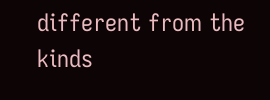different from the kinds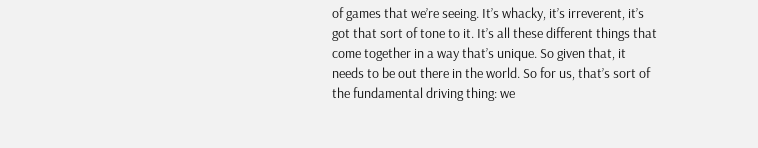of games that we’re seeing. It’s whacky, it’s irreverent, it’s got that sort of tone to it. It’s all these different things that come together in a way that’s unique. So given that, it needs to be out there in the world. So for us, that’s sort of the fundamental driving thing: we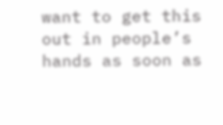want to get this out in people’s hands as soon as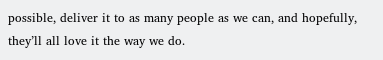possible, deliver it to as many people as we can, and hopefully, they’ll all love it the way we do.